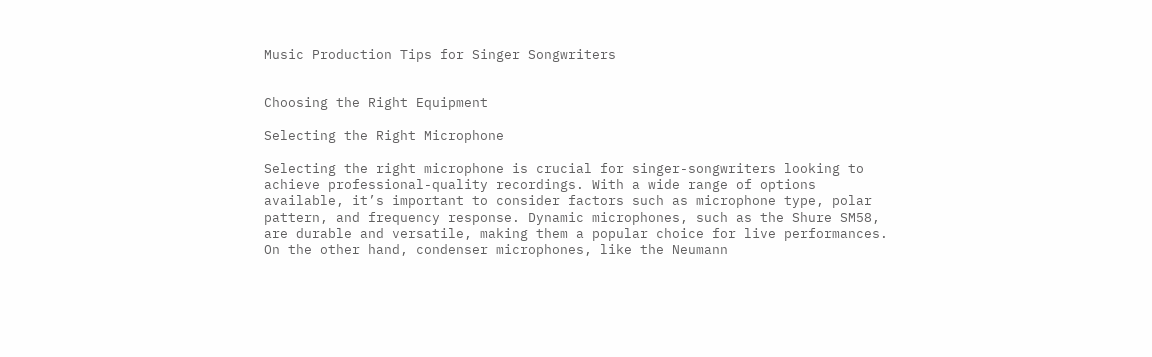Music Production Tips for Singer Songwriters


Choosing the Right Equipment

Selecting the Right Microphone

Selecting the right microphone is crucial for singer-songwriters looking to achieve professional-quality recordings. With a wide range of options available, it’s important to consider factors such as microphone type, polar pattern, and frequency response. Dynamic microphones, such as the Shure SM58, are durable and versatile, making them a popular choice for live performances. On the other hand, condenser microphones, like the Neumann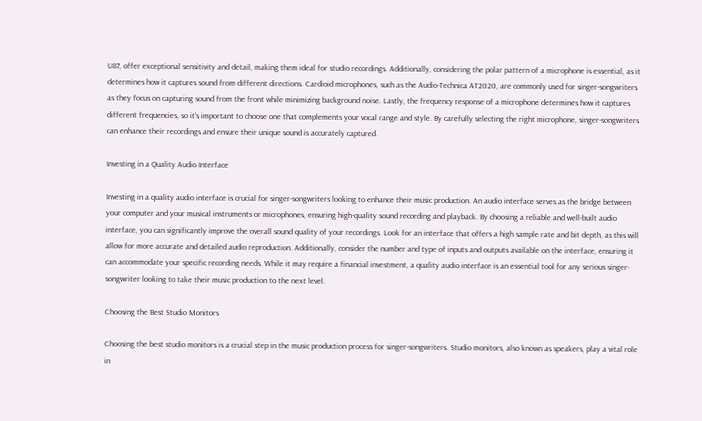U87, offer exceptional sensitivity and detail, making them ideal for studio recordings. Additionally, considering the polar pattern of a microphone is essential, as it determines how it captures sound from different directions. Cardioid microphones, such as the Audio-Technica AT2020, are commonly used for singer-songwriters as they focus on capturing sound from the front while minimizing background noise. Lastly, the frequency response of a microphone determines how it captures different frequencies, so it’s important to choose one that complements your vocal range and style. By carefully selecting the right microphone, singer-songwriters can enhance their recordings and ensure their unique sound is accurately captured.

Investing in a Quality Audio Interface

Investing in a quality audio interface is crucial for singer-songwriters looking to enhance their music production. An audio interface serves as the bridge between your computer and your musical instruments or microphones, ensuring high-quality sound recording and playback. By choosing a reliable and well-built audio interface, you can significantly improve the overall sound quality of your recordings. Look for an interface that offers a high sample rate and bit depth, as this will allow for more accurate and detailed audio reproduction. Additionally, consider the number and type of inputs and outputs available on the interface, ensuring it can accommodate your specific recording needs. While it may require a financial investment, a quality audio interface is an essential tool for any serious singer-songwriter looking to take their music production to the next level.

Choosing the Best Studio Monitors

Choosing the best studio monitors is a crucial step in the music production process for singer-songwriters. Studio monitors, also known as speakers, play a vital role in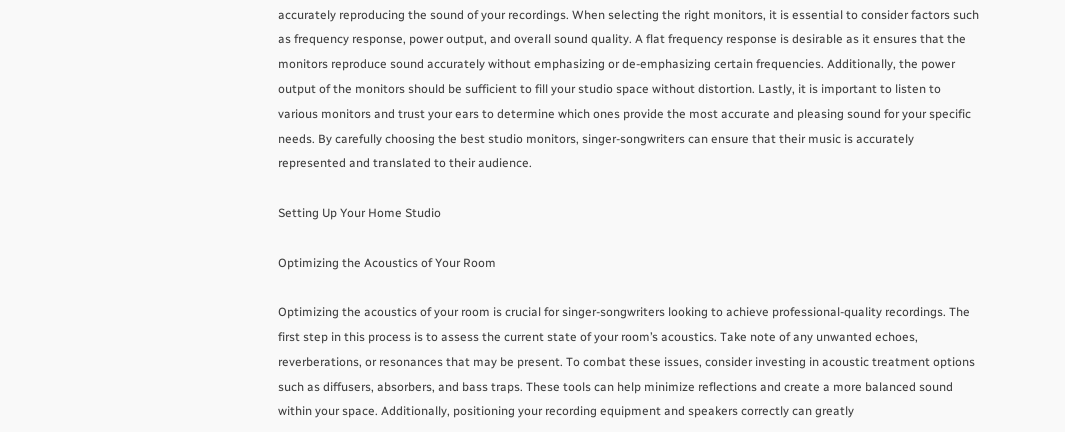accurately reproducing the sound of your recordings. When selecting the right monitors, it is essential to consider factors such as frequency response, power output, and overall sound quality. A flat frequency response is desirable as it ensures that the monitors reproduce sound accurately without emphasizing or de-emphasizing certain frequencies. Additionally, the power output of the monitors should be sufficient to fill your studio space without distortion. Lastly, it is important to listen to various monitors and trust your ears to determine which ones provide the most accurate and pleasing sound for your specific needs. By carefully choosing the best studio monitors, singer-songwriters can ensure that their music is accurately represented and translated to their audience.

Setting Up Your Home Studio

Optimizing the Acoustics of Your Room

Optimizing the acoustics of your room is crucial for singer-songwriters looking to achieve professional-quality recordings. The first step in this process is to assess the current state of your room’s acoustics. Take note of any unwanted echoes, reverberations, or resonances that may be present. To combat these issues, consider investing in acoustic treatment options such as diffusers, absorbers, and bass traps. These tools can help minimize reflections and create a more balanced sound within your space. Additionally, positioning your recording equipment and speakers correctly can greatly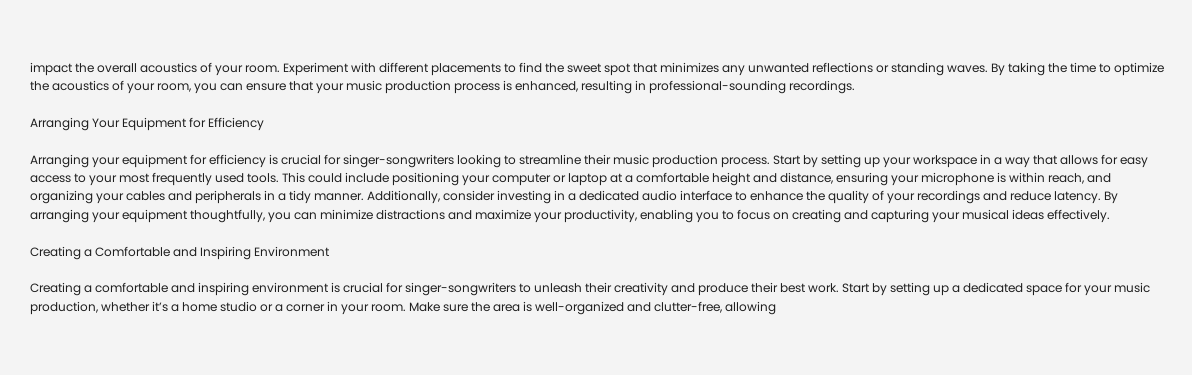impact the overall acoustics of your room. Experiment with different placements to find the sweet spot that minimizes any unwanted reflections or standing waves. By taking the time to optimize the acoustics of your room, you can ensure that your music production process is enhanced, resulting in professional-sounding recordings.

Arranging Your Equipment for Efficiency

Arranging your equipment for efficiency is crucial for singer-songwriters looking to streamline their music production process. Start by setting up your workspace in a way that allows for easy access to your most frequently used tools. This could include positioning your computer or laptop at a comfortable height and distance, ensuring your microphone is within reach, and organizing your cables and peripherals in a tidy manner. Additionally, consider investing in a dedicated audio interface to enhance the quality of your recordings and reduce latency. By arranging your equipment thoughtfully, you can minimize distractions and maximize your productivity, enabling you to focus on creating and capturing your musical ideas effectively.

Creating a Comfortable and Inspiring Environment

Creating a comfortable and inspiring environment is crucial for singer-songwriters to unleash their creativity and produce their best work. Start by setting up a dedicated space for your music production, whether it’s a home studio or a corner in your room. Make sure the area is well-organized and clutter-free, allowing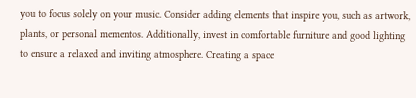you to focus solely on your music. Consider adding elements that inspire you, such as artwork, plants, or personal mementos. Additionally, invest in comfortable furniture and good lighting to ensure a relaxed and inviting atmosphere. Creating a space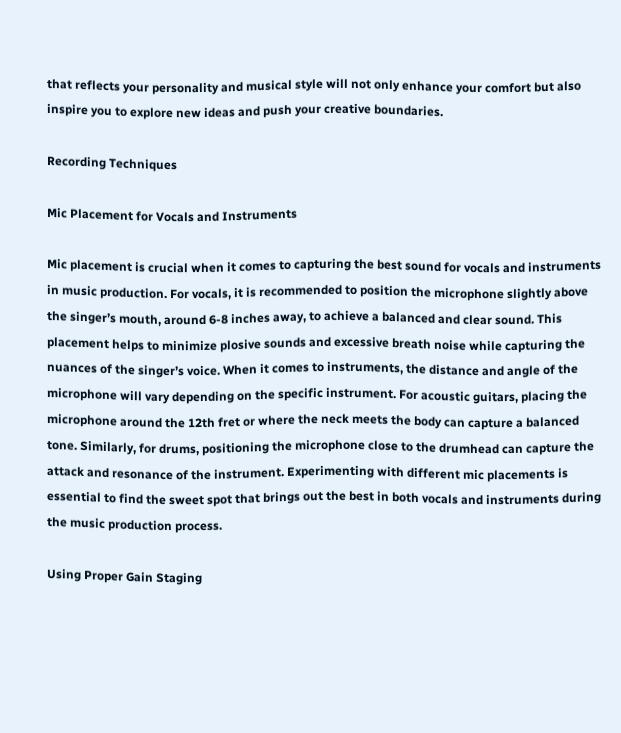that reflects your personality and musical style will not only enhance your comfort but also inspire you to explore new ideas and push your creative boundaries.

Recording Techniques

Mic Placement for Vocals and Instruments

Mic placement is crucial when it comes to capturing the best sound for vocals and instruments in music production. For vocals, it is recommended to position the microphone slightly above the singer’s mouth, around 6-8 inches away, to achieve a balanced and clear sound. This placement helps to minimize plosive sounds and excessive breath noise while capturing the nuances of the singer’s voice. When it comes to instruments, the distance and angle of the microphone will vary depending on the specific instrument. For acoustic guitars, placing the microphone around the 12th fret or where the neck meets the body can capture a balanced tone. Similarly, for drums, positioning the microphone close to the drumhead can capture the attack and resonance of the instrument. Experimenting with different mic placements is essential to find the sweet spot that brings out the best in both vocals and instruments during the music production process.

Using Proper Gain Staging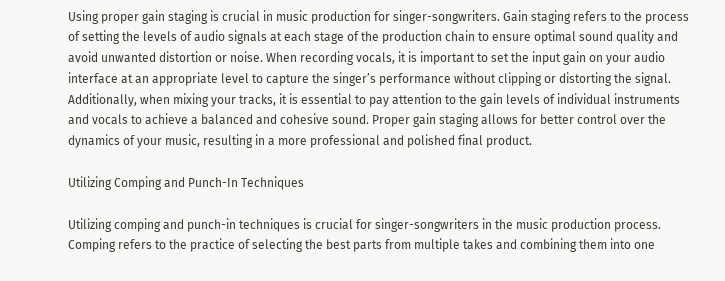Using proper gain staging is crucial in music production for singer-songwriters. Gain staging refers to the process of setting the levels of audio signals at each stage of the production chain to ensure optimal sound quality and avoid unwanted distortion or noise. When recording vocals, it is important to set the input gain on your audio interface at an appropriate level to capture the singer’s performance without clipping or distorting the signal. Additionally, when mixing your tracks, it is essential to pay attention to the gain levels of individual instruments and vocals to achieve a balanced and cohesive sound. Proper gain staging allows for better control over the dynamics of your music, resulting in a more professional and polished final product.

Utilizing Comping and Punch-In Techniques

Utilizing comping and punch-in techniques is crucial for singer-songwriters in the music production process. Comping refers to the practice of selecting the best parts from multiple takes and combining them into one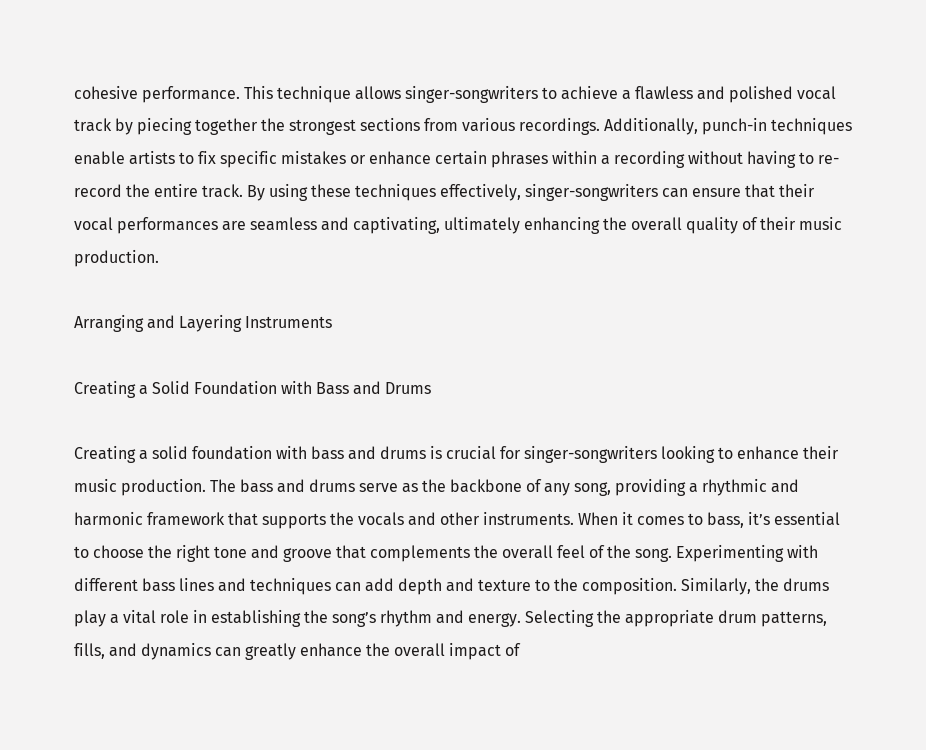cohesive performance. This technique allows singer-songwriters to achieve a flawless and polished vocal track by piecing together the strongest sections from various recordings. Additionally, punch-in techniques enable artists to fix specific mistakes or enhance certain phrases within a recording without having to re-record the entire track. By using these techniques effectively, singer-songwriters can ensure that their vocal performances are seamless and captivating, ultimately enhancing the overall quality of their music production.

Arranging and Layering Instruments

Creating a Solid Foundation with Bass and Drums

Creating a solid foundation with bass and drums is crucial for singer-songwriters looking to enhance their music production. The bass and drums serve as the backbone of any song, providing a rhythmic and harmonic framework that supports the vocals and other instruments. When it comes to bass, it’s essential to choose the right tone and groove that complements the overall feel of the song. Experimenting with different bass lines and techniques can add depth and texture to the composition. Similarly, the drums play a vital role in establishing the song’s rhythm and energy. Selecting the appropriate drum patterns, fills, and dynamics can greatly enhance the overall impact of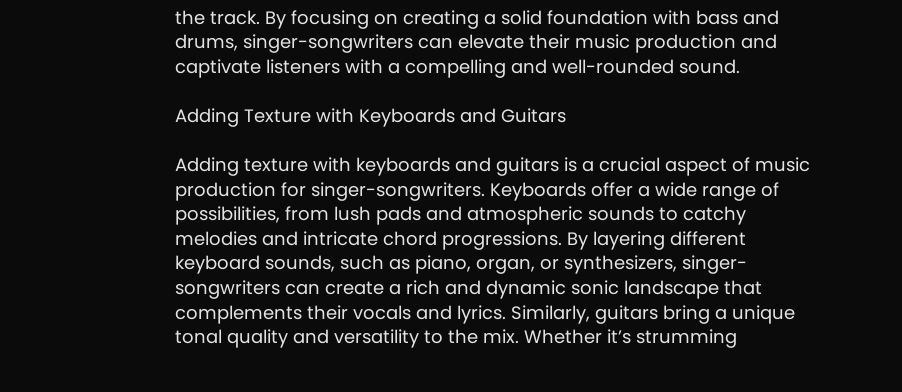the track. By focusing on creating a solid foundation with bass and drums, singer-songwriters can elevate their music production and captivate listeners with a compelling and well-rounded sound.

Adding Texture with Keyboards and Guitars

Adding texture with keyboards and guitars is a crucial aspect of music production for singer-songwriters. Keyboards offer a wide range of possibilities, from lush pads and atmospheric sounds to catchy melodies and intricate chord progressions. By layering different keyboard sounds, such as piano, organ, or synthesizers, singer-songwriters can create a rich and dynamic sonic landscape that complements their vocals and lyrics. Similarly, guitars bring a unique tonal quality and versatility to the mix. Whether it’s strumming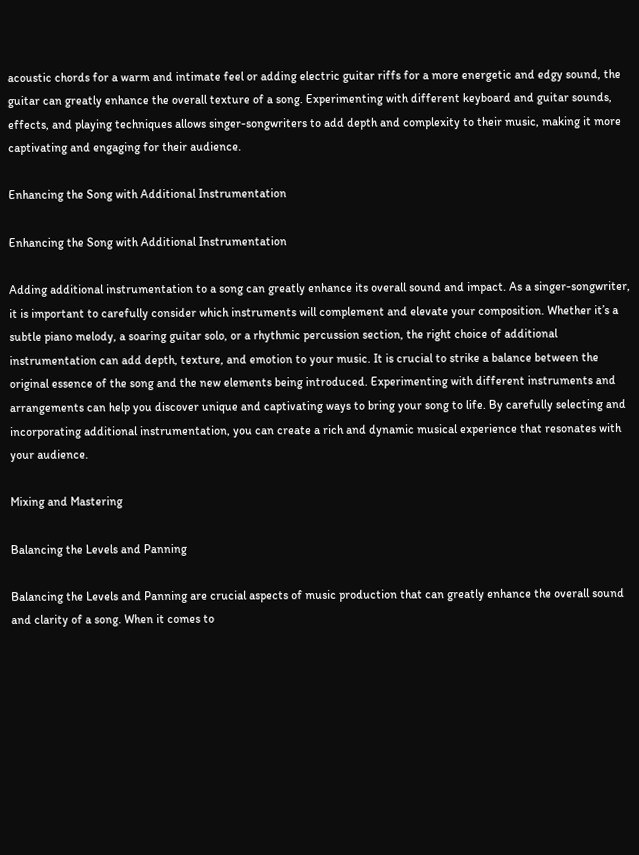acoustic chords for a warm and intimate feel or adding electric guitar riffs for a more energetic and edgy sound, the guitar can greatly enhance the overall texture of a song. Experimenting with different keyboard and guitar sounds, effects, and playing techniques allows singer-songwriters to add depth and complexity to their music, making it more captivating and engaging for their audience.

Enhancing the Song with Additional Instrumentation

Enhancing the Song with Additional Instrumentation

Adding additional instrumentation to a song can greatly enhance its overall sound and impact. As a singer-songwriter, it is important to carefully consider which instruments will complement and elevate your composition. Whether it’s a subtle piano melody, a soaring guitar solo, or a rhythmic percussion section, the right choice of additional instrumentation can add depth, texture, and emotion to your music. It is crucial to strike a balance between the original essence of the song and the new elements being introduced. Experimenting with different instruments and arrangements can help you discover unique and captivating ways to bring your song to life. By carefully selecting and incorporating additional instrumentation, you can create a rich and dynamic musical experience that resonates with your audience.

Mixing and Mastering

Balancing the Levels and Panning

Balancing the Levels and Panning are crucial aspects of music production that can greatly enhance the overall sound and clarity of a song. When it comes to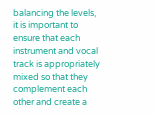balancing the levels, it is important to ensure that each instrument and vocal track is appropriately mixed so that they complement each other and create a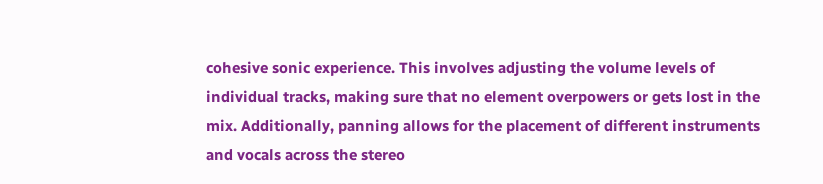cohesive sonic experience. This involves adjusting the volume levels of individual tracks, making sure that no element overpowers or gets lost in the mix. Additionally, panning allows for the placement of different instruments and vocals across the stereo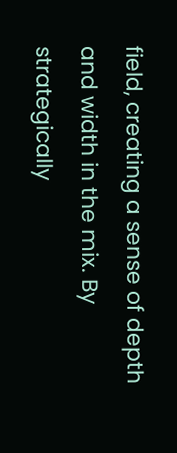field, creating a sense of depth and width in the mix. By strategically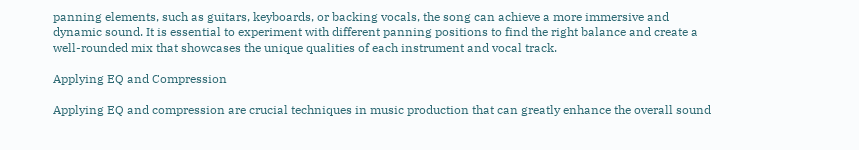panning elements, such as guitars, keyboards, or backing vocals, the song can achieve a more immersive and dynamic sound. It is essential to experiment with different panning positions to find the right balance and create a well-rounded mix that showcases the unique qualities of each instrument and vocal track.

Applying EQ and Compression

Applying EQ and compression are crucial techniques in music production that can greatly enhance the overall sound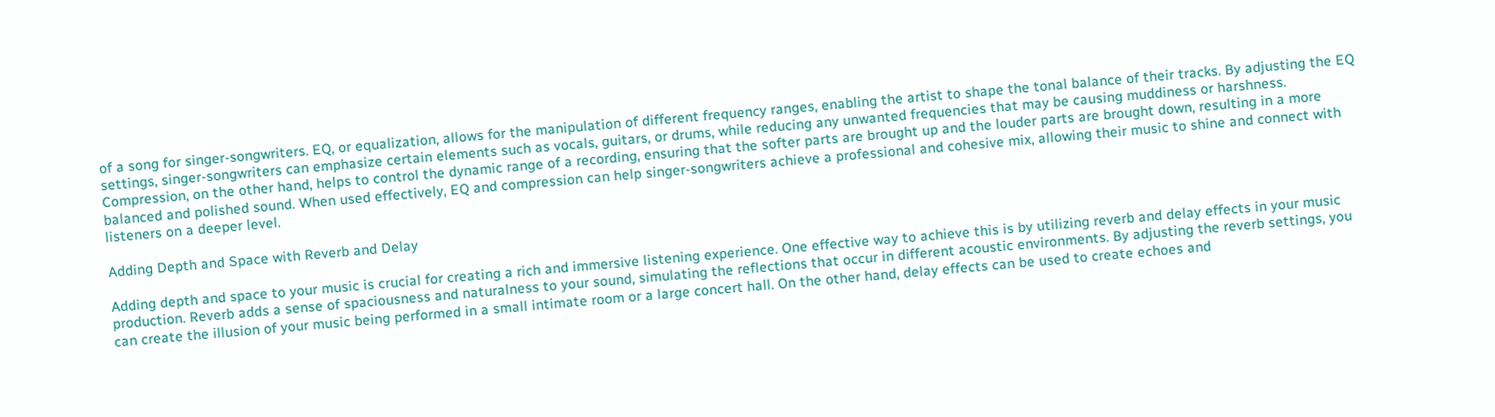of a song for singer-songwriters. EQ, or equalization, allows for the manipulation of different frequency ranges, enabling the artist to shape the tonal balance of their tracks. By adjusting the EQ settings, singer-songwriters can emphasize certain elements such as vocals, guitars, or drums, while reducing any unwanted frequencies that may be causing muddiness or harshness. Compression, on the other hand, helps to control the dynamic range of a recording, ensuring that the softer parts are brought up and the louder parts are brought down, resulting in a more balanced and polished sound. When used effectively, EQ and compression can help singer-songwriters achieve a professional and cohesive mix, allowing their music to shine and connect with listeners on a deeper level.

Adding Depth and Space with Reverb and Delay

Adding depth and space to your music is crucial for creating a rich and immersive listening experience. One effective way to achieve this is by utilizing reverb and delay effects in your music production. Reverb adds a sense of spaciousness and naturalness to your sound, simulating the reflections that occur in different acoustic environments. By adjusting the reverb settings, you can create the illusion of your music being performed in a small intimate room or a large concert hall. On the other hand, delay effects can be used to create echoes and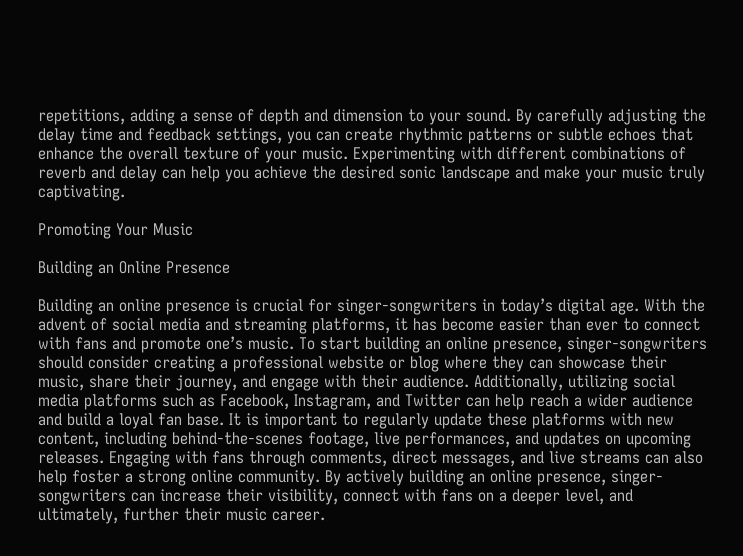repetitions, adding a sense of depth and dimension to your sound. By carefully adjusting the delay time and feedback settings, you can create rhythmic patterns or subtle echoes that enhance the overall texture of your music. Experimenting with different combinations of reverb and delay can help you achieve the desired sonic landscape and make your music truly captivating.

Promoting Your Music

Building an Online Presence

Building an online presence is crucial for singer-songwriters in today’s digital age. With the advent of social media and streaming platforms, it has become easier than ever to connect with fans and promote one’s music. To start building an online presence, singer-songwriters should consider creating a professional website or blog where they can showcase their music, share their journey, and engage with their audience. Additionally, utilizing social media platforms such as Facebook, Instagram, and Twitter can help reach a wider audience and build a loyal fan base. It is important to regularly update these platforms with new content, including behind-the-scenes footage, live performances, and updates on upcoming releases. Engaging with fans through comments, direct messages, and live streams can also help foster a strong online community. By actively building an online presence, singer-songwriters can increase their visibility, connect with fans on a deeper level, and ultimately, further their music career.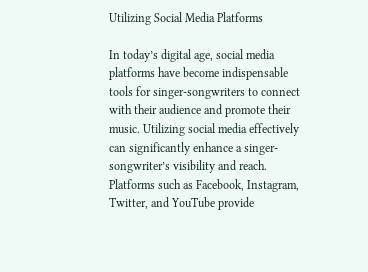Utilizing Social Media Platforms

In today’s digital age, social media platforms have become indispensable tools for singer-songwriters to connect with their audience and promote their music. Utilizing social media effectively can significantly enhance a singer-songwriter’s visibility and reach. Platforms such as Facebook, Instagram, Twitter, and YouTube provide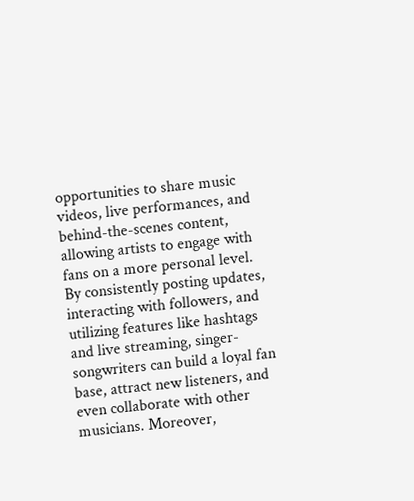opportunities to share music videos, live performances, and behind-the-scenes content, allowing artists to engage with fans on a more personal level. By consistently posting updates, interacting with followers, and utilizing features like hashtags and live streaming, singer-songwriters can build a loyal fan base, attract new listeners, and even collaborate with other musicians. Moreover,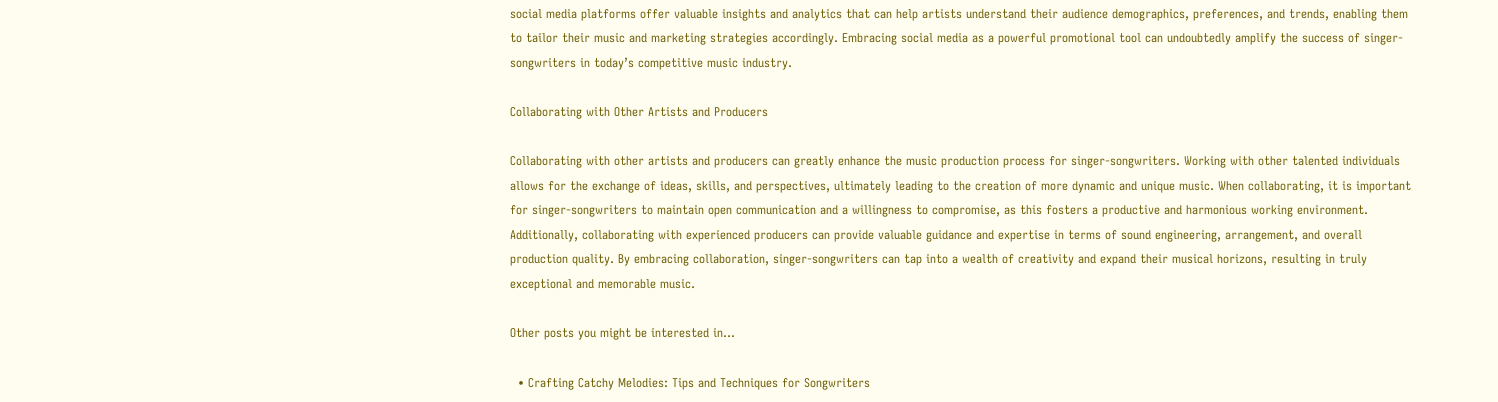social media platforms offer valuable insights and analytics that can help artists understand their audience demographics, preferences, and trends, enabling them to tailor their music and marketing strategies accordingly. Embracing social media as a powerful promotional tool can undoubtedly amplify the success of singer-songwriters in today’s competitive music industry.

Collaborating with Other Artists and Producers

Collaborating with other artists and producers can greatly enhance the music production process for singer-songwriters. Working with other talented individuals allows for the exchange of ideas, skills, and perspectives, ultimately leading to the creation of more dynamic and unique music. When collaborating, it is important for singer-songwriters to maintain open communication and a willingness to compromise, as this fosters a productive and harmonious working environment. Additionally, collaborating with experienced producers can provide valuable guidance and expertise in terms of sound engineering, arrangement, and overall production quality. By embracing collaboration, singer-songwriters can tap into a wealth of creativity and expand their musical horizons, resulting in truly exceptional and memorable music.

Other posts you might be interested in…

  • Crafting Catchy Melodies: Tips and Techniques for Songwriters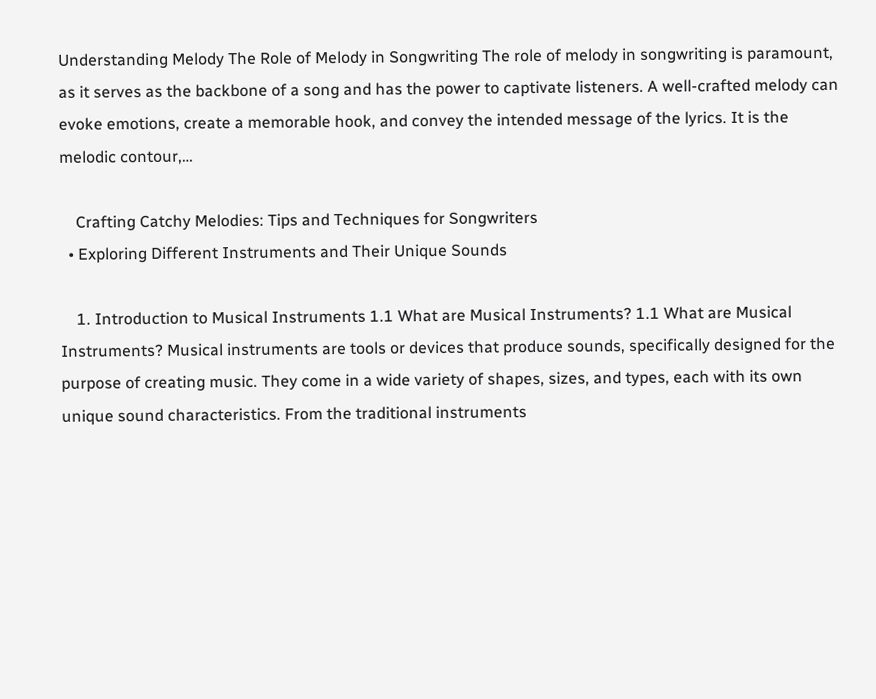Understanding Melody The Role of Melody in Songwriting The role of melody in songwriting is paramount, as it serves as the backbone of a song and has the power to captivate listeners. A well-crafted melody can evoke emotions, create a memorable hook, and convey the intended message of the lyrics. It is the melodic contour,…

    Crafting Catchy Melodies: Tips and Techniques for Songwriters
  • Exploring Different Instruments and Their Unique Sounds

    1. Introduction to Musical Instruments 1.1 What are Musical Instruments? 1.1 What are Musical Instruments? Musical instruments are tools or devices that produce sounds, specifically designed for the purpose of creating music. They come in a wide variety of shapes, sizes, and types, each with its own unique sound characteristics. From the traditional instruments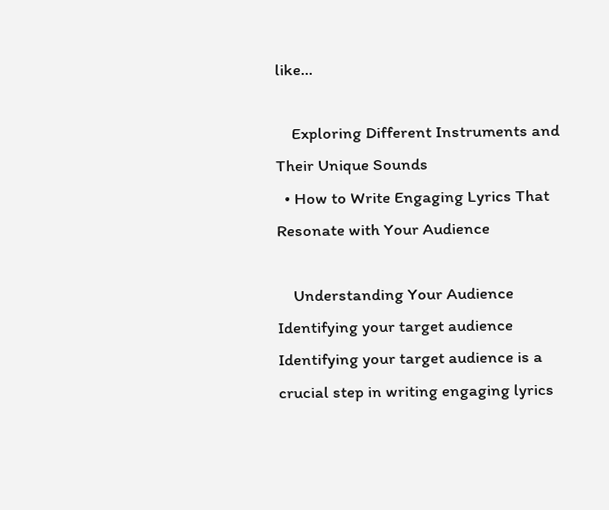like…

    Exploring Different Instruments and Their Unique Sounds
  • How to Write Engaging Lyrics That Resonate with Your Audience

    Understanding Your Audience Identifying your target audience Identifying your target audience is a crucial step in writing engaging lyrics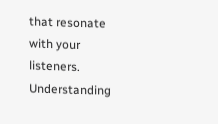that resonate with your listeners. Understanding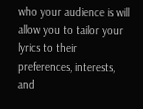who your audience is will allow you to tailor your lyrics to their preferences, interests, and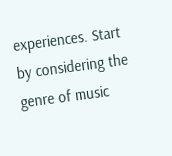experiences. Start by considering the genre of music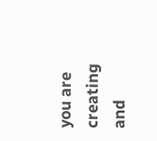you are creating and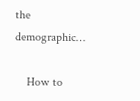the demographic…

    How to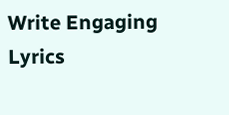Write Engaging Lyrics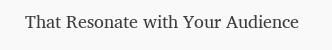That Resonate with Your Audience